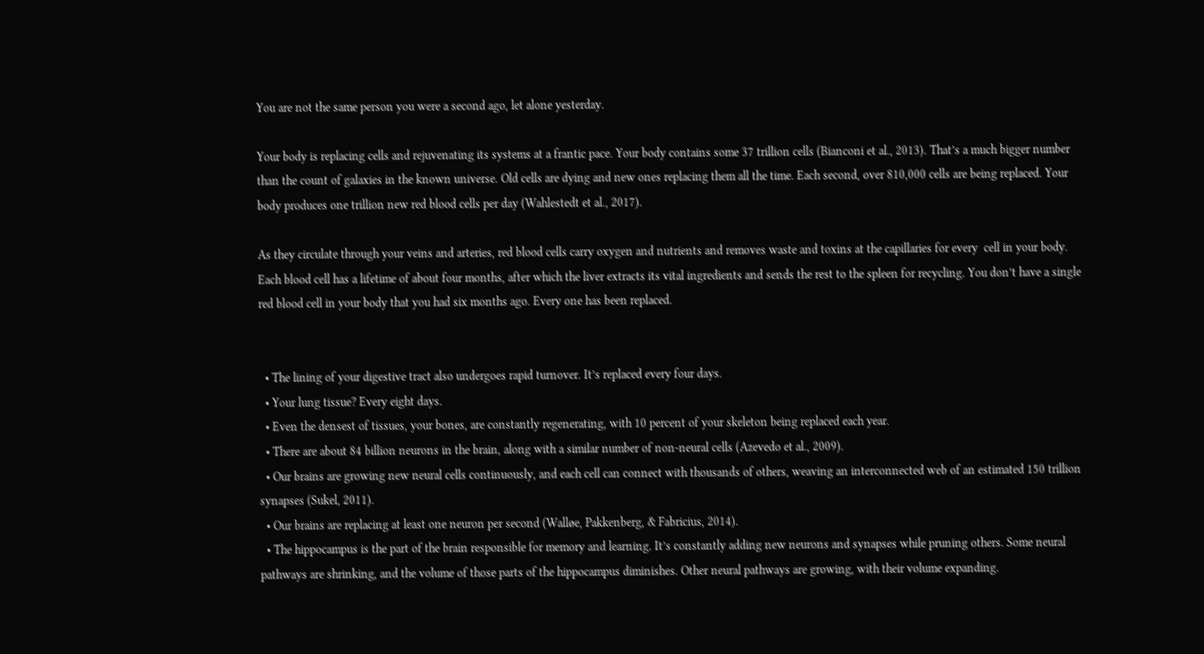You are not the same person you were a second ago, let alone yesterday.

Your body is replacing cells and rejuvenating its systems at a frantic pace. Your body contains some 37 trillion cells (Bianconi et al., 2013). That’s a much bigger number than the count of galaxies in the known universe. Old cells are dying and new ones replacing them all the time. Each second, over 810,000 cells are being replaced. Your body produces one trillion new red blood cells per day (Wahlestedt et al., 2017).

As they circulate through your veins and arteries, red blood cells carry oxygen and nutrients and removes waste and toxins at the capillaries for every  cell in your body. Each blood cell has a lifetime of about four months, after which the liver extracts its vital ingredients and sends the rest to the spleen for recycling. You don’t have a single red blood cell in your body that you had six months ago. Every one has been replaced.


  • The lining of your digestive tract also undergoes rapid turnover. It’s replaced every four days.
  • Your lung tissue? Every eight days.
  • Even the densest of tissues, your bones, are constantly regenerating, with 10 percent of your skeleton being replaced each year.
  • There are about 84 billion neurons in the brain, along with a similar number of non-neural cells (Azevedo et al., 2009).
  • Our brains are growing new neural cells continuously, and each cell can connect with thousands of others, weaving an interconnected web of an estimated 150 trillion synapses (Sukel, 2011).
  • Our brains are replacing at least one neuron per second (Walløe, Pakkenberg, & Fabricius, 2014).
  • The hippocampus is the part of the brain responsible for memory and learning. It’s constantly adding new neurons and synapses while pruning others. Some neural pathways are shrinking, and the volume of those parts of the hippocampus diminishes. Other neural pathways are growing, with their volume expanding.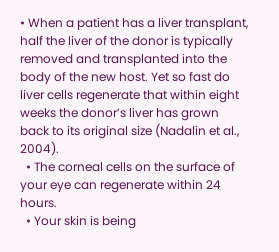• When a patient has a liver transplant, half the liver of the donor is typically removed and transplanted into the body of the new host. Yet so fast do liver cells regenerate that within eight weeks the donor’s liver has grown back to its original size (Nadalin et al., 2004).
  • The corneal cells on the surface of your eye can regenerate within 24 hours.
  • Your skin is being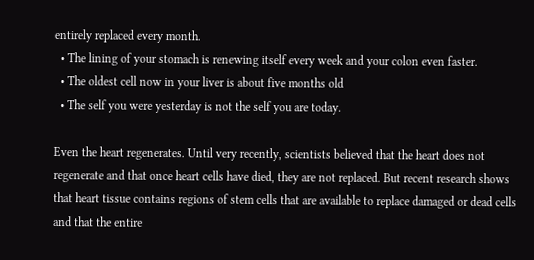entirely replaced every month.
  • The lining of your stomach is renewing itself every week and your colon even faster.
  • The oldest cell now in your liver is about five months old
  • The self you were yesterday is not the self you are today.

Even the heart regenerates. Until very recently, scientists believed that the heart does not regenerate and that once heart cells have died, they are not replaced. But recent research shows that heart tissue contains regions of stem cells that are available to replace damaged or dead cells and that the entire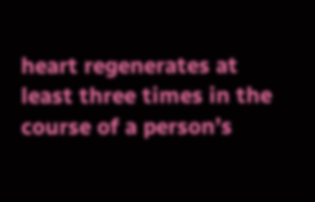heart regenerates at least three times in the course of a person’s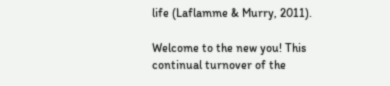life (Laflamme & Murry, 2011).

Welcome to the new you! This continual turnover of the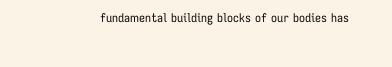fundamental building blocks of our bodies has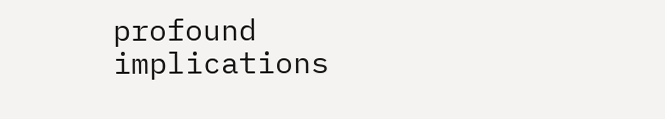profound implications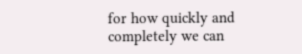for how quickly and completely we can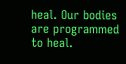heal. Our bodies are programmed to heal.